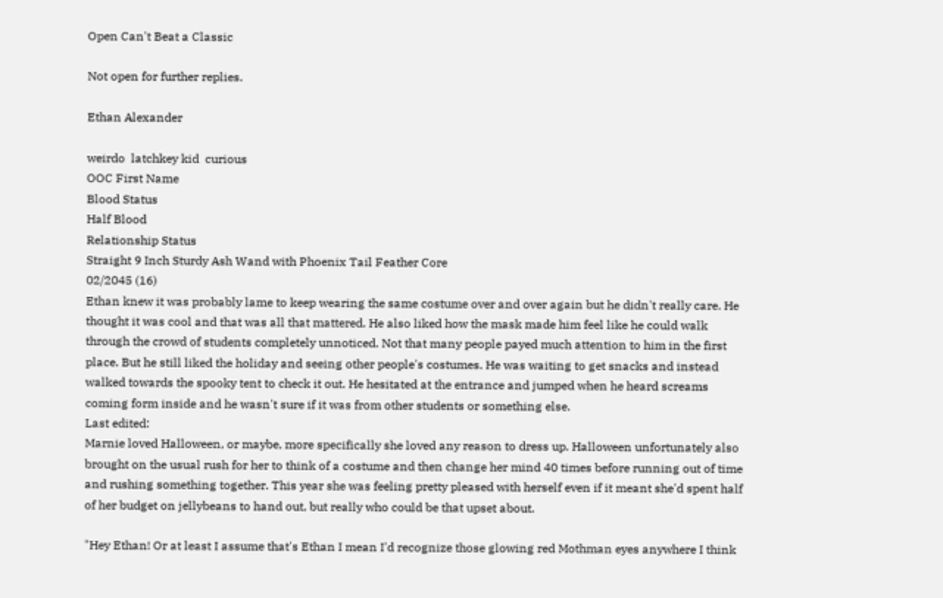Open Can't Beat a Classic

Not open for further replies.

Ethan Alexander

weirdo  latchkey kid  curious
OOC First Name
Blood Status
Half Blood
Relationship Status
Straight 9 Inch Sturdy Ash Wand with Phoenix Tail Feather Core
02/2045 (16)
Ethan knew it was probably lame to keep wearing the same costume over and over again but he didn't really care. He thought it was cool and that was all that mattered. He also liked how the mask made him feel like he could walk through the crowd of students completely unnoticed. Not that many people payed much attention to him in the first place. But he still liked the holiday and seeing other people's costumes. He was waiting to get snacks and instead walked towards the spooky tent to check it out. He hesitated at the entrance and jumped when he heard screams coming form inside and he wasn't sure if it was from other students or something else.
Last edited:
Marnie loved Halloween, or maybe, more specifically she loved any reason to dress up. Halloween unfortunately also brought on the usual rush for her to think of a costume and then change her mind 40 times before running out of time and rushing something together. This year she was feeling pretty pleased with herself even if it meant she'd spent half of her budget on jellybeans to hand out, but really who could be that upset about.

"Hey Ethan! Or at least I assume that's Ethan I mean I'd recognize those glowing red Mothman eyes anywhere I think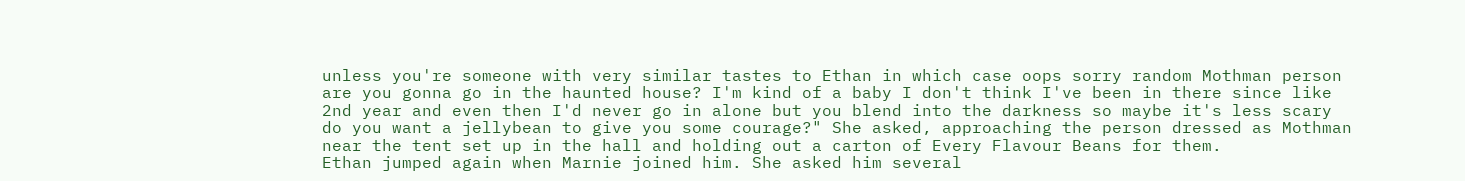unless you're someone with very similar tastes to Ethan in which case oops sorry random Mothman person are you gonna go in the haunted house? I'm kind of a baby I don't think I've been in there since like 2nd year and even then I'd never go in alone but you blend into the darkness so maybe it's less scary do you want a jellybean to give you some courage?" She asked, approaching the person dressed as Mothman near the tent set up in the hall and holding out a carton of Every Flavour Beans for them.
Ethan jumped again when Marnie joined him. She asked him several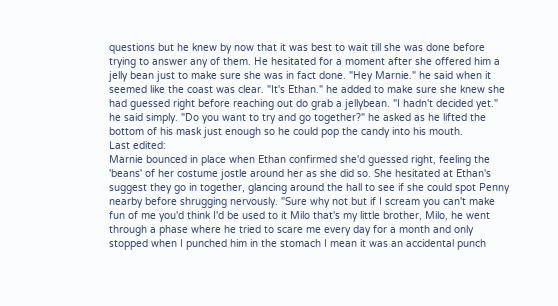questions but he knew by now that it was best to wait till she was done before trying to answer any of them. He hesitated for a moment after she offered him a jelly bean just to make sure she was in fact done. "Hey Marnie." he said when it seemed like the coast was clear. "It's Ethan." he added to make sure she knew she had guessed right before reaching out do grab a jellybean. "I hadn't decided yet." he said simply. "Do you want to try and go together?" he asked as he lifted the bottom of his mask just enough so he could pop the candy into his mouth.
Last edited:
Marnie bounced in place when Ethan confirmed she'd guessed right, feeling the 'beans' of her costume jostle around her as she did so. She hesitated at Ethan's suggest they go in together, glancing around the hall to see if she could spot Penny nearby before shrugging nervously. "Sure why not but if I scream you can't make fun of me you'd think I'd be used to it Milo that's my little brother, Milo, he went through a phase where he tried to scare me every day for a month and only stopped when I punched him in the stomach I mean it was an accidental punch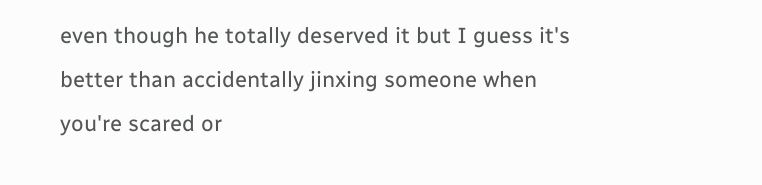even though he totally deserved it but I guess it's better than accidentally jinxing someone when you're scared or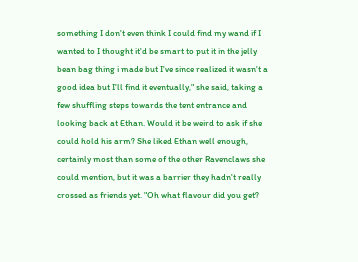something I don't even think I could find my wand if I wanted to I thought it'd be smart to put it in the jelly bean bag thing i made but I've since realized it wasn't a good idea but I'll find it eventually," she said, taking a few shuffling steps towards the tent entrance and looking back at Ethan. Would it be weird to ask if she could hold his arm? She liked Ethan well enough, certainly most than some of the other Ravenclaws she could mention, but it was a barrier they hadn't really crossed as friends yet. "Oh what flavour did you get?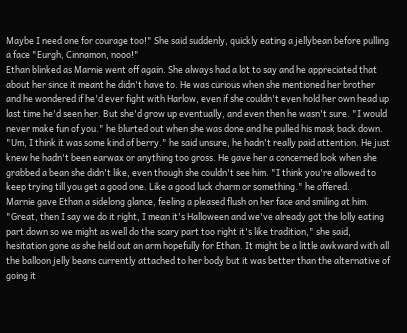Maybe I need one for courage too!" She said suddenly, quickly eating a jellybean before pulling a face "Eurgh, Cinnamon, nooo!"
Ethan blinked as Marnie went off again. She always had a lot to say and he appreciated that about her since it meant he didn't have to. He was curious when she mentioned her brother and he wondered if he'd ever fight with Harlow, even if she couldn't even hold her own head up last time he'd seen her. But she'd grow up eventually, and even then he wasn't sure. "I would never make fun of you." he blurted out when she was done and he pulled his mask back down. "Um, I think it was some kind of berry." he said unsure, he hadn't really paid attention. He just knew he hadn't been earwax or anything too gross. He gave her a concerned look when she grabbed a bean she didn't like, even though she couldn't see him. "I think you're allowed to keep trying till you get a good one. Like a good luck charm or something." he offered.
Marnie gave Ethan a sidelong glance, feeling a pleased flush on her face and smiling at him. "Great, then I say we do it right, I mean it's Halloween and we've already got the lolly eating part down so we might as well do the scary part too right it's like tradition," she said, hesitation gone as she held out an arm hopefully for Ethan. It might be a little awkward with all the balloon jelly beans currently attached to her body but it was better than the alternative of going it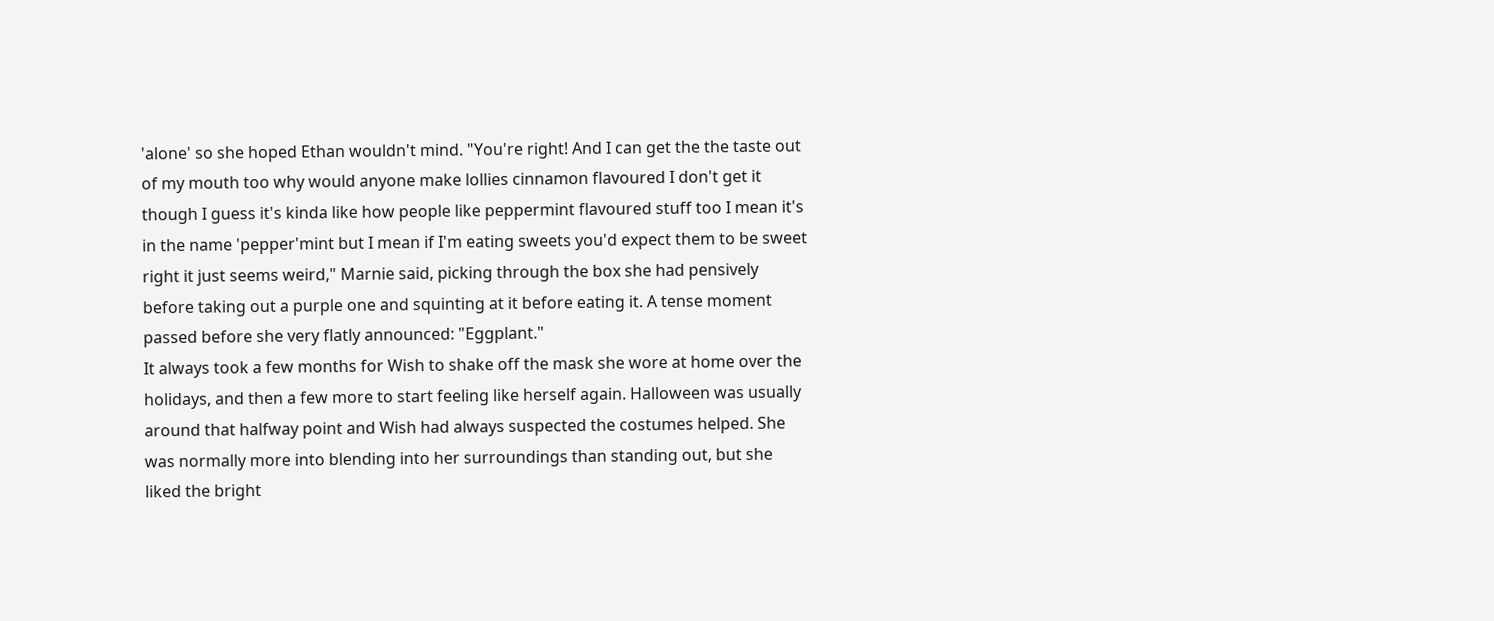'alone' so she hoped Ethan wouldn't mind. "You're right! And I can get the the taste out of my mouth too why would anyone make lollies cinnamon flavoured I don't get it though I guess it's kinda like how people like peppermint flavoured stuff too I mean it's in the name 'pepper'mint but I mean if I'm eating sweets you'd expect them to be sweet right it just seems weird," Marnie said, picking through the box she had pensively before taking out a purple one and squinting at it before eating it. A tense moment passed before she very flatly announced: "Eggplant."
It always took a few months for Wish to shake off the mask she wore at home over the holidays, and then a few more to start feeling like herself again. Halloween was usually around that halfway point and Wish had always suspected the costumes helped. She was normally more into blending into her surroundings than standing out, but she liked the bright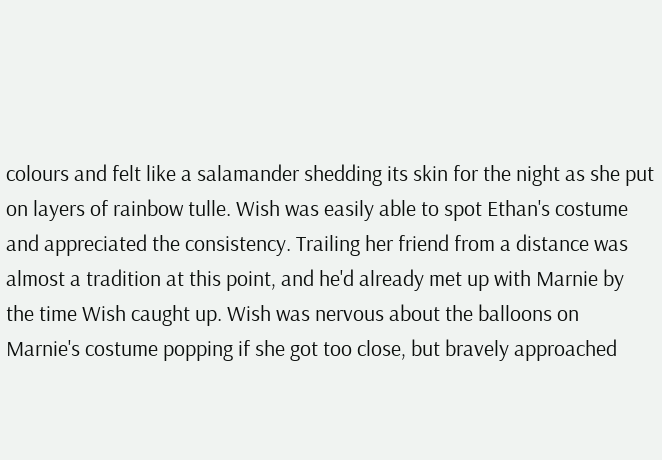colours and felt like a salamander shedding its skin for the night as she put on layers of rainbow tulle. Wish was easily able to spot Ethan's costume and appreciated the consistency. Trailing her friend from a distance was almost a tradition at this point, and he'd already met up with Marnie by the time Wish caught up. Wish was nervous about the balloons on Marnie's costume popping if she got too close, but bravely approached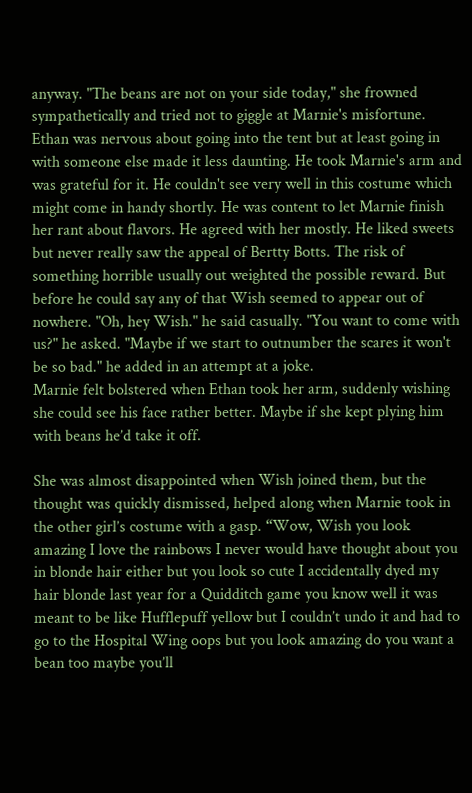anyway. "The beans are not on your side today," she frowned sympathetically and tried not to giggle at Marnie's misfortune.
Ethan was nervous about going into the tent but at least going in with someone else made it less daunting. He took Marnie's arm and was grateful for it. He couldn't see very well in this costume which might come in handy shortly. He was content to let Marnie finish her rant about flavors. He agreed with her mostly. He liked sweets but never really saw the appeal of Bertty Botts. The risk of something horrible usually out weighted the possible reward. But before he could say any of that Wish seemed to appear out of nowhere. "Oh, hey Wish." he said casually. "You want to come with us?" he asked. "Maybe if we start to outnumber the scares it won't be so bad." he added in an attempt at a joke.
Marnie felt bolstered when Ethan took her arm, suddenly wishing she could see his face rather better. Maybe if she kept plying him with beans he’d take it off.

She was almost disappointed when Wish joined them, but the thought was quickly dismissed, helped along when Marnie took in the other girl’s costume with a gasp. “Wow, Wish you look amazing I love the rainbows I never would have thought about you in blonde hair either but you look so cute I accidentally dyed my hair blonde last year for a Quidditch game you know well it was meant to be like Hufflepuff yellow but I couldn’t undo it and had to go to the Hospital Wing oops but you look amazing do you want a bean too maybe you’ll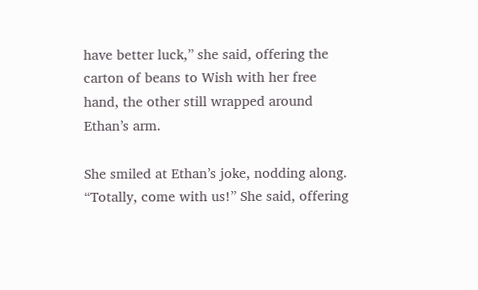have better luck,” she said, offering the carton of beans to Wish with her free hand, the other still wrapped around Ethan’s arm.

She smiled at Ethan’s joke, nodding along. “Totally, come with us!” She said, offering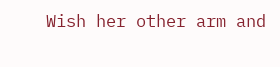Wish her other arm and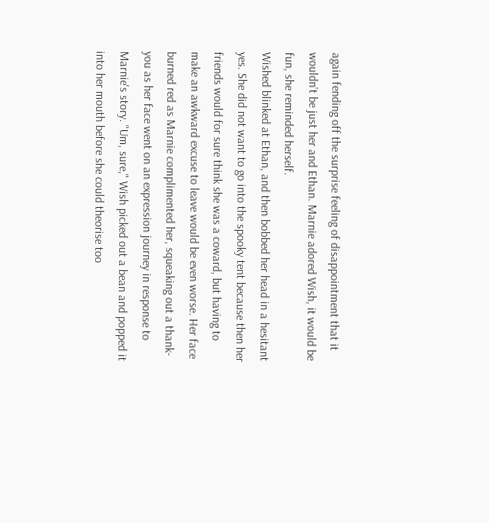again fending off the surprise feeling of disappointment that it wouldn’t be just her and Ethan. Marnie adored Wish, it would be fun, she reminded herself.
Wished blinked at Ethan, and then bobbed her head in a hesitant yes. She did not want to go into the spooky tent because then her friends would for sure think she was a coward, but having to make an awkward excuse to leave would be even worse. Her face burned red as Marnie complimented her, squeaking out a thank-you as her face went on an expression journey in response to Marnie's story. "Um, sure," Wish picked out a bean and popped it into her mouth before she could theorise too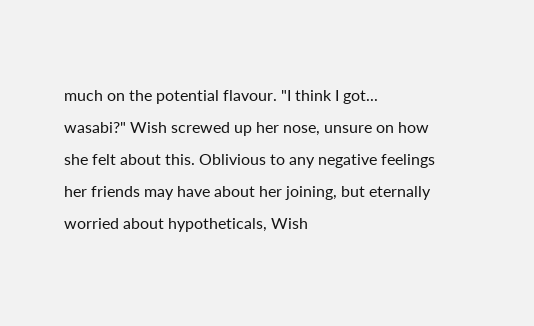much on the potential flavour. "I think I got... wasabi?" Wish screwed up her nose, unsure on how she felt about this. Oblivious to any negative feelings her friends may have about her joining, but eternally worried about hypotheticals, Wish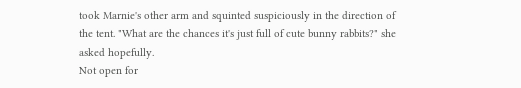took Marnie's other arm and squinted suspiciously in the direction of the tent. "What are the chances it's just full of cute bunny rabbits?" she asked hopefully.
Not open for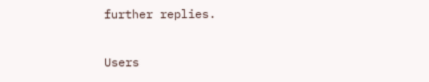further replies.

Users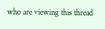who are viewing this thread